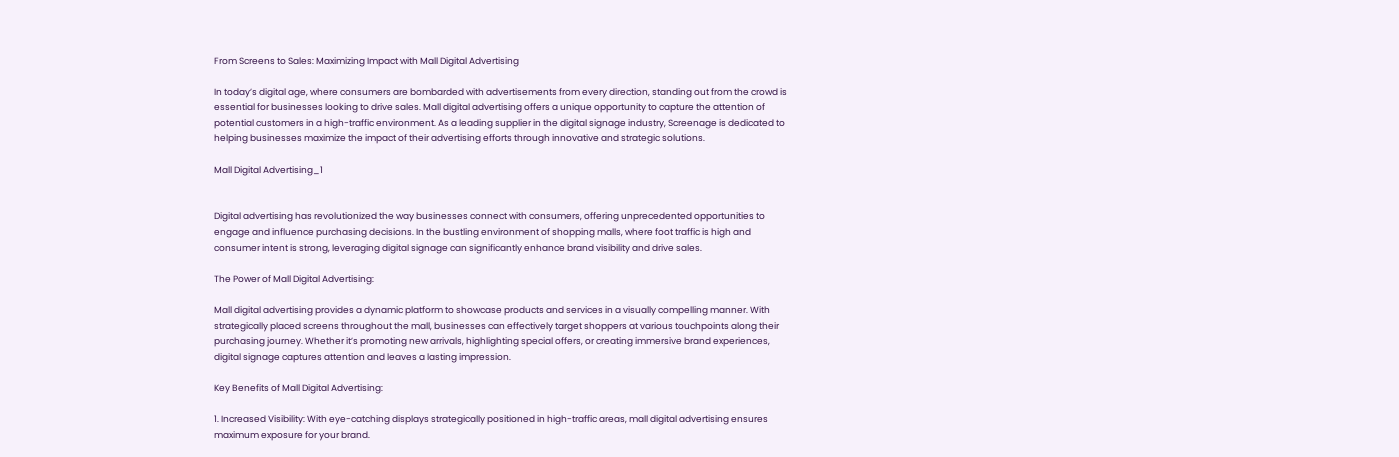From Screens to Sales: Maximizing Impact with Mall Digital Advertising

In today’s digital age, where consumers are bombarded with advertisements from every direction, standing out from the crowd is essential for businesses looking to drive sales. Mall digital advertising offers a unique opportunity to capture the attention of potential customers in a high-traffic environment. As a leading supplier in the digital signage industry, Screenage is dedicated to helping businesses maximize the impact of their advertising efforts through innovative and strategic solutions.

Mall Digital Advertising_1


Digital advertising has revolutionized the way businesses connect with consumers, offering unprecedented opportunities to engage and influence purchasing decisions. In the bustling environment of shopping malls, where foot traffic is high and consumer intent is strong, leveraging digital signage can significantly enhance brand visibility and drive sales.

The Power of Mall Digital Advertising:

Mall digital advertising provides a dynamic platform to showcase products and services in a visually compelling manner. With strategically placed screens throughout the mall, businesses can effectively target shoppers at various touchpoints along their purchasing journey. Whether it’s promoting new arrivals, highlighting special offers, or creating immersive brand experiences, digital signage captures attention and leaves a lasting impression.

Key Benefits of Mall Digital Advertising:

1. Increased Visibility: With eye-catching displays strategically positioned in high-traffic areas, mall digital advertising ensures maximum exposure for your brand.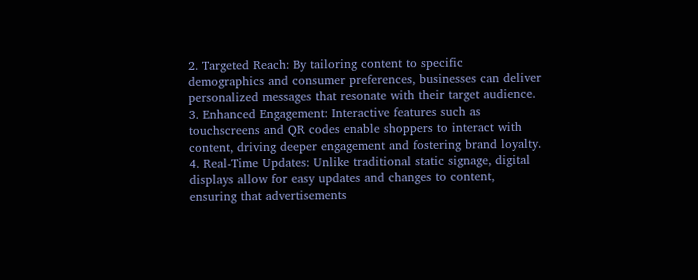2. Targeted Reach: By tailoring content to specific demographics and consumer preferences, businesses can deliver personalized messages that resonate with their target audience.
3. Enhanced Engagement: Interactive features such as touchscreens and QR codes enable shoppers to interact with content, driving deeper engagement and fostering brand loyalty.
4. Real-Time Updates: Unlike traditional static signage, digital displays allow for easy updates and changes to content, ensuring that advertisements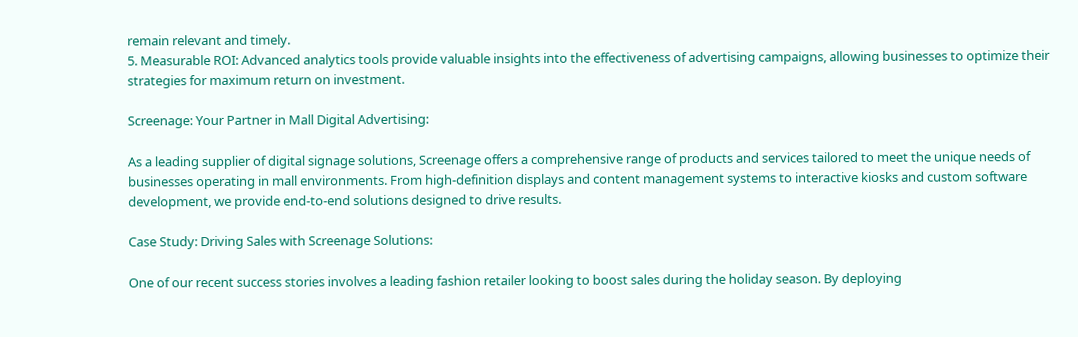remain relevant and timely.
5. Measurable ROI: Advanced analytics tools provide valuable insights into the effectiveness of advertising campaigns, allowing businesses to optimize their strategies for maximum return on investment.

Screenage: Your Partner in Mall Digital Advertising:

As a leading supplier of digital signage solutions, Screenage offers a comprehensive range of products and services tailored to meet the unique needs of businesses operating in mall environments. From high-definition displays and content management systems to interactive kiosks and custom software development, we provide end-to-end solutions designed to drive results.

Case Study: Driving Sales with Screenage Solutions:

One of our recent success stories involves a leading fashion retailer looking to boost sales during the holiday season. By deploying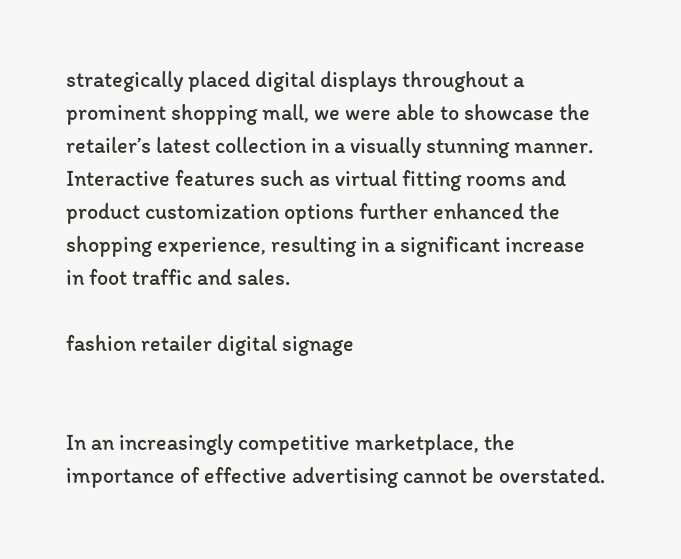strategically placed digital displays throughout a prominent shopping mall, we were able to showcase the retailer’s latest collection in a visually stunning manner. Interactive features such as virtual fitting rooms and product customization options further enhanced the shopping experience, resulting in a significant increase in foot traffic and sales.

fashion retailer digital signage


In an increasingly competitive marketplace, the importance of effective advertising cannot be overstated.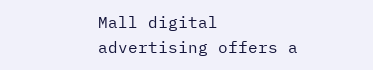Mall digital advertising offers a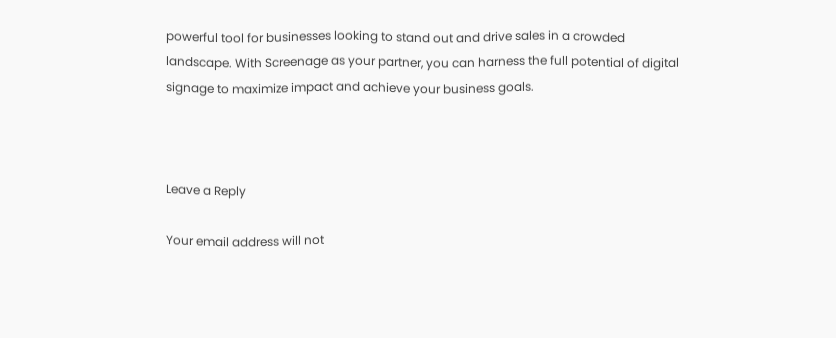powerful tool for businesses looking to stand out and drive sales in a crowded landscape. With Screenage as your partner, you can harness the full potential of digital signage to maximize impact and achieve your business goals.



Leave a Reply

Your email address will not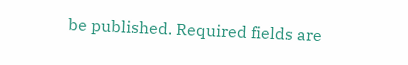be published. Required fields are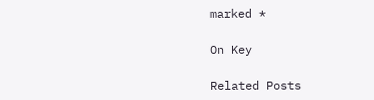marked *

On Key

Related Posts